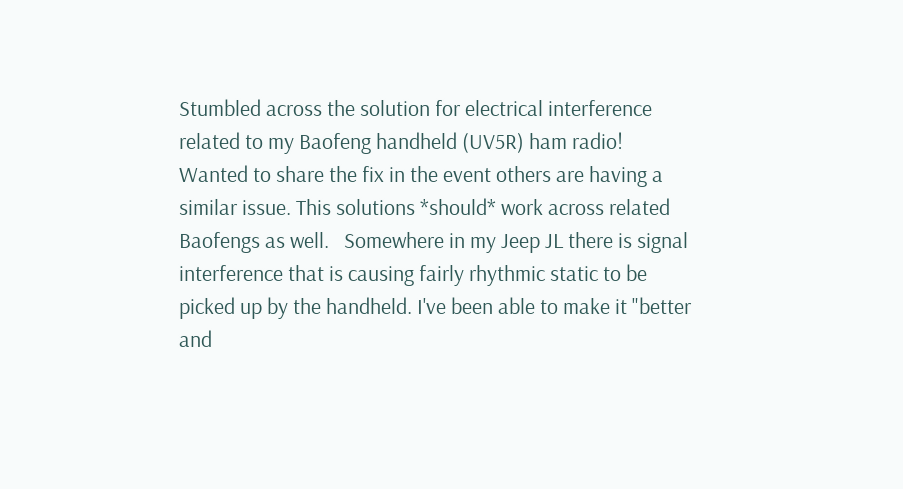Stumbled across the solution for electrical interference related to my Baofeng handheld (UV5R) ham radio!   Wanted to share the fix in the event others are having a similar issue. This solutions *should* work across related Baofengs as well.   Somewhere in my Jeep JL there is signal interference that is causing fairly rhythmic static to be picked up by the handheld. I've been able to make it "better and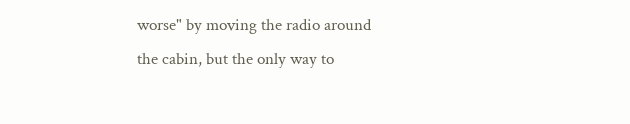worse" by moving the radio around the cabin, but the only way to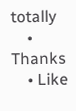totally
    • Thanks
    • Like